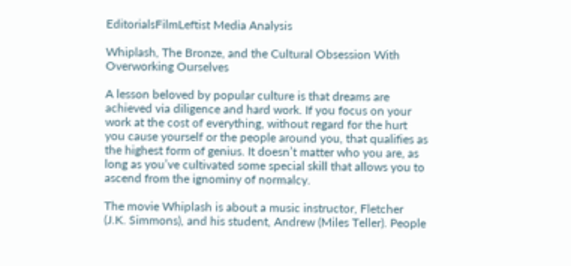EditorialsFilmLeftist Media Analysis

Whiplash, The Bronze, and the Cultural Obsession With Overworking Ourselves

A lesson beloved by popular culture is that dreams are achieved via diligence and hard work. If you focus on your work at the cost of everything, without regard for the hurt you cause yourself or the people around you, that qualifies as the highest form of genius. It doesn’t matter who you are, as long as you’ve cultivated some special skill that allows you to ascend from the ignominy of normalcy.

The movie Whiplash is about a music instructor, Fletcher (J.K. Simmons), and his student, Andrew (Miles Teller). People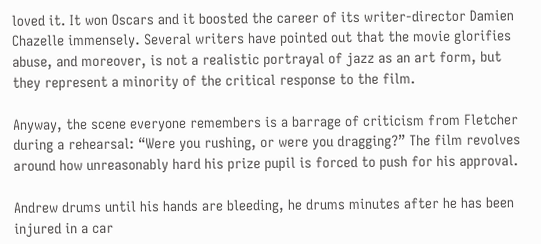loved it. It won Oscars and it boosted the career of its writer-director Damien Chazelle immensely. Several writers have pointed out that the movie glorifies abuse, and moreover, is not a realistic portrayal of jazz as an art form, but they represent a minority of the critical response to the film.

Anyway, the scene everyone remembers is a barrage of criticism from Fletcher during a rehearsal: “Were you rushing, or were you dragging?” The film revolves around how unreasonably hard his prize pupil is forced to push for his approval.

Andrew drums until his hands are bleeding, he drums minutes after he has been injured in a car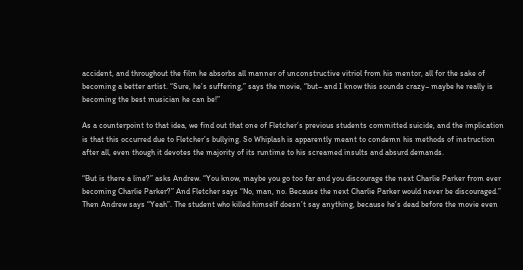accident, and throughout the film he absorbs all manner of unconstructive vitriol from his mentor, all for the sake of becoming a better artist. “Sure, he’s suffering,” says the movie, “but– and I know this sounds crazy– maybe he really is becoming the best musician he can be!”

As a counterpoint to that idea, we find out that one of Fletcher’s previous students committed suicide, and the implication is that this occurred due to Fletcher’s bullying. So Whiplash is apparently meant to condemn his methods of instruction after all, even though it devotes the majority of its runtime to his screamed insults and absurd demands.

“But is there a line?” asks Andrew. “You know, maybe you go too far and you discourage the next Charlie Parker from ever becoming Charlie Parker?” And Fletcher says “No, man, no. Because the next Charlie Parker would never be discouraged.” Then Andrew says “Yeah”. The student who killed himself doesn’t say anything, because he’s dead before the movie even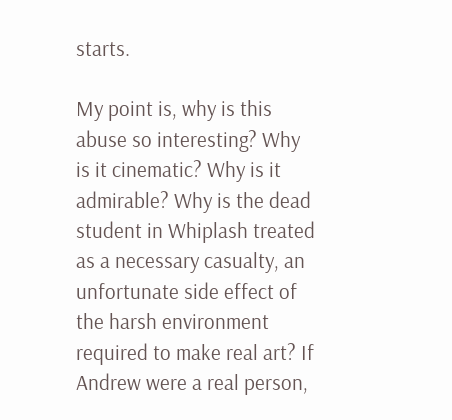starts.

My point is, why is this abuse so interesting? Why is it cinematic? Why is it admirable? Why is the dead student in Whiplash treated as a necessary casualty, an unfortunate side effect of the harsh environment required to make real art? If Andrew were a real person,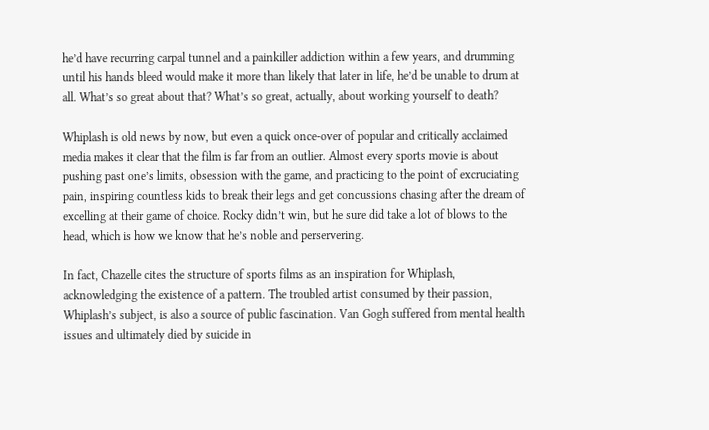he’d have recurring carpal tunnel and a painkiller addiction within a few years, and drumming until his hands bleed would make it more than likely that later in life, he’d be unable to drum at all. What’s so great about that? What’s so great, actually, about working yourself to death?

Whiplash is old news by now, but even a quick once-over of popular and critically acclaimed media makes it clear that the film is far from an outlier. Almost every sports movie is about pushing past one’s limits, obsession with the game, and practicing to the point of excruciating pain, inspiring countless kids to break their legs and get concussions chasing after the dream of excelling at their game of choice. Rocky didn’t win, but he sure did take a lot of blows to the head, which is how we know that he’s noble and perservering.

In fact, Chazelle cites the structure of sports films as an inspiration for Whiplash, acknowledging the existence of a pattern. The troubled artist consumed by their passion, Whiplash’s subject, is also a source of public fascination. Van Gogh suffered from mental health issues and ultimately died by suicide in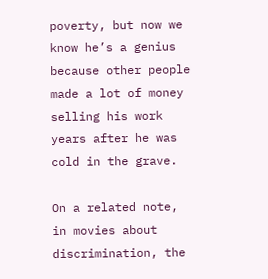poverty, but now we know he’s a genius because other people made a lot of money selling his work years after he was cold in the grave.

On a related note, in movies about discrimination, the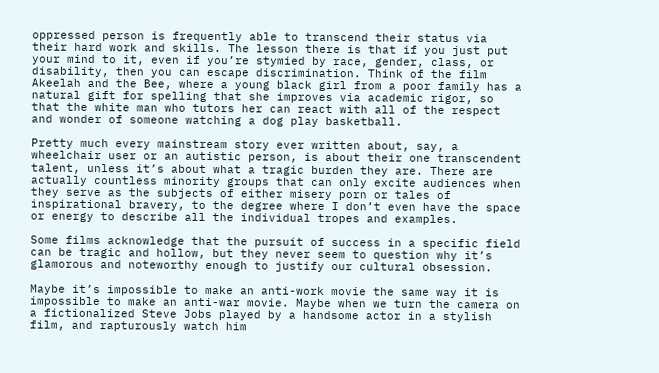oppressed person is frequently able to transcend their status via their hard work and skills. The lesson there is that if you just put your mind to it, even if you’re stymied by race, gender, class, or disability, then you can escape discrimination. Think of the film Akeelah and the Bee, where a young black girl from a poor family has a natural gift for spelling that she improves via academic rigor, so that the white man who tutors her can react with all of the respect and wonder of someone watching a dog play basketball.

Pretty much every mainstream story ever written about, say, a wheelchair user or an autistic person, is about their one transcendent talent, unless it’s about what a tragic burden they are. There are actually countless minority groups that can only excite audiences when they serve as the subjects of either misery porn or tales of inspirational bravery, to the degree where I don’t even have the space or energy to describe all the individual tropes and examples.

Some films acknowledge that the pursuit of success in a specific field can be tragic and hollow, but they never seem to question why it’s glamorous and noteworthy enough to justify our cultural obsession.

Maybe it’s impossible to make an anti-work movie the same way it is impossible to make an anti-war movie. Maybe when we turn the camera on a fictionalized Steve Jobs played by a handsome actor in a stylish film, and rapturously watch him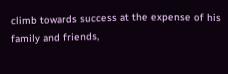climb towards success at the expense of his family and friends,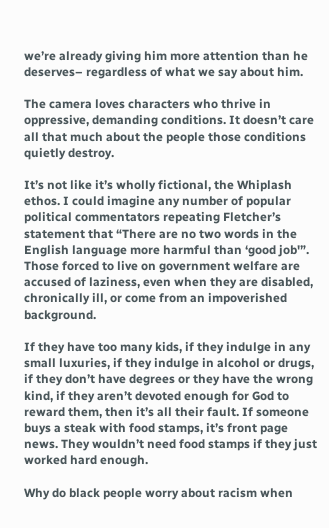we’re already giving him more attention than he deserves– regardless of what we say about him.

The camera loves characters who thrive in oppressive, demanding conditions. It doesn’t care all that much about the people those conditions quietly destroy.

It’s not like it’s wholly fictional, the Whiplash ethos. I could imagine any number of popular political commentators repeating Fletcher’s statement that “There are no two words in the English language more harmful than ‘good job'”. Those forced to live on government welfare are accused of laziness, even when they are disabled, chronically ill, or come from an impoverished background.

If they have too many kids, if they indulge in any small luxuries, if they indulge in alcohol or drugs, if they don’t have degrees or they have the wrong kind, if they aren’t devoted enough for God to reward them, then it’s all their fault. If someone buys a steak with food stamps, it’s front page news. They wouldn’t need food stamps if they just worked hard enough.

Why do black people worry about racism when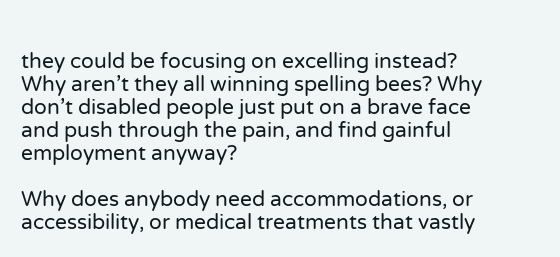they could be focusing on excelling instead? Why aren’t they all winning spelling bees? Why don’t disabled people just put on a brave face and push through the pain, and find gainful employment anyway?

Why does anybody need accommodations, or accessibility, or medical treatments that vastly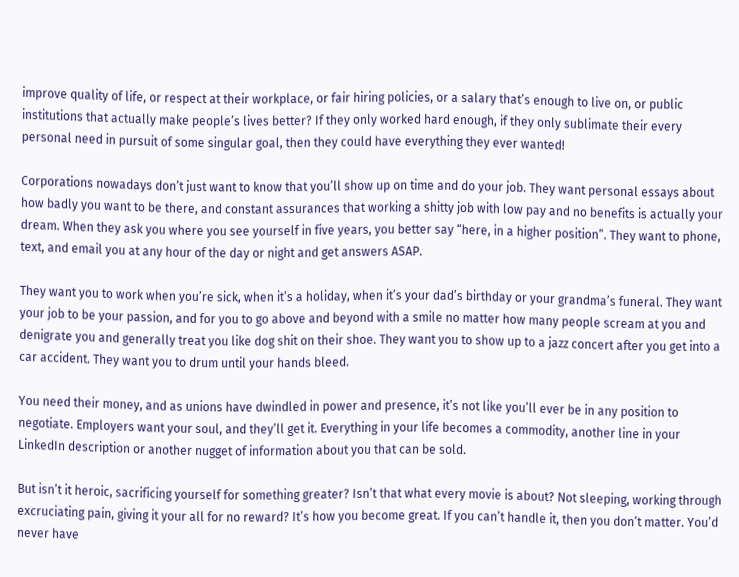improve quality of life, or respect at their workplace, or fair hiring policies, or a salary that’s enough to live on, or public institutions that actually make people’s lives better? If they only worked hard enough, if they only sublimate their every personal need in pursuit of some singular goal, then they could have everything they ever wanted!

Corporations nowadays don’t just want to know that you’ll show up on time and do your job. They want personal essays about how badly you want to be there, and constant assurances that working a shitty job with low pay and no benefits is actually your dream. When they ask you where you see yourself in five years, you better say “here, in a higher position”. They want to phone, text, and email you at any hour of the day or night and get answers ASAP.

They want you to work when you’re sick, when it’s a holiday, when it’s your dad’s birthday or your grandma’s funeral. They want your job to be your passion, and for you to go above and beyond with a smile no matter how many people scream at you and denigrate you and generally treat you like dog shit on their shoe. They want you to show up to a jazz concert after you get into a car accident. They want you to drum until your hands bleed.

You need their money, and as unions have dwindled in power and presence, it’s not like you’ll ever be in any position to negotiate. Employers want your soul, and they’ll get it. Everything in your life becomes a commodity, another line in your LinkedIn description or another nugget of information about you that can be sold.

But isn’t it heroic, sacrificing yourself for something greater? Isn’t that what every movie is about? Not sleeping, working through excruciating pain, giving it your all for no reward? It’s how you become great. If you can’t handle it, then you don’t matter. You’d never have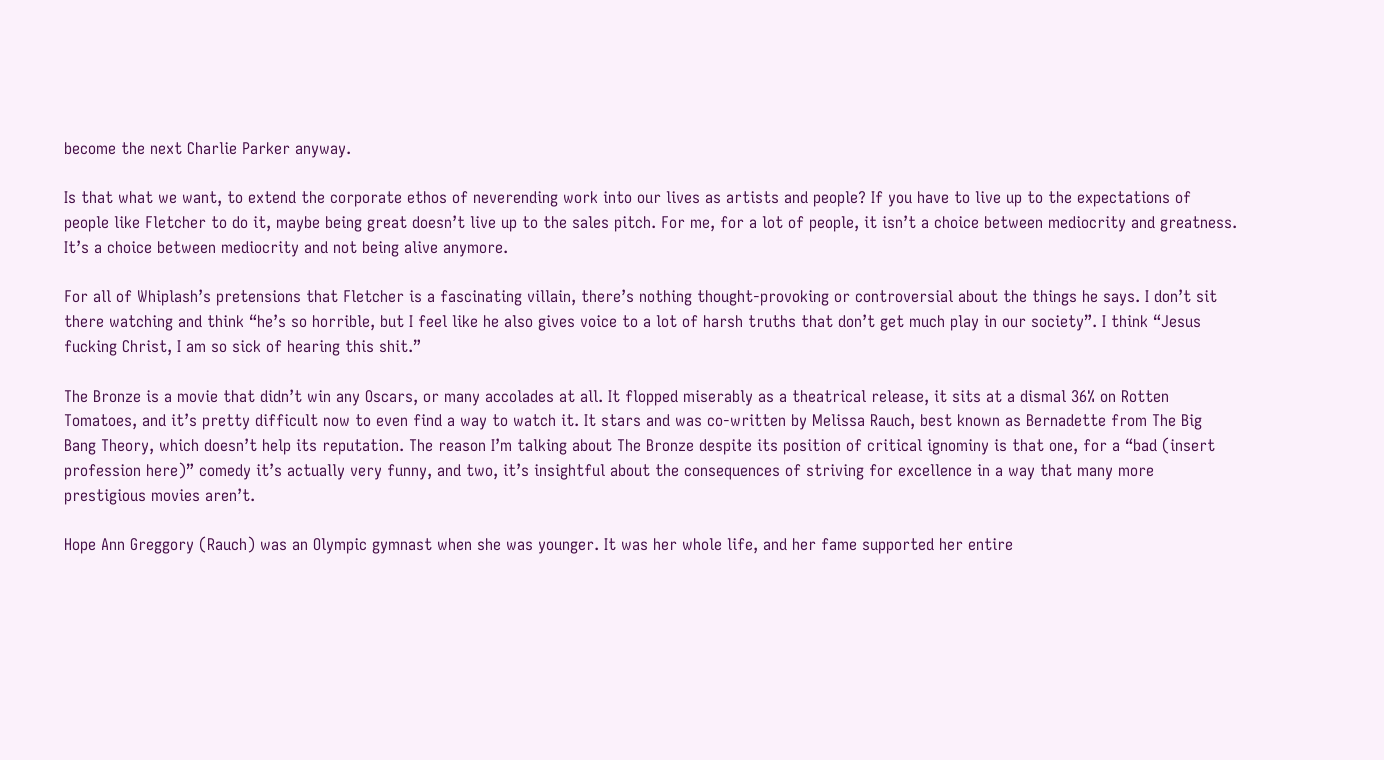become the next Charlie Parker anyway.

Is that what we want, to extend the corporate ethos of neverending work into our lives as artists and people? If you have to live up to the expectations of people like Fletcher to do it, maybe being great doesn’t live up to the sales pitch. For me, for a lot of people, it isn’t a choice between mediocrity and greatness. It’s a choice between mediocrity and not being alive anymore.

For all of Whiplash’s pretensions that Fletcher is a fascinating villain, there’s nothing thought-provoking or controversial about the things he says. I don’t sit there watching and think “he’s so horrible, but I feel like he also gives voice to a lot of harsh truths that don’t get much play in our society”. I think “Jesus fucking Christ, I am so sick of hearing this shit.”

The Bronze is a movie that didn’t win any Oscars, or many accolades at all. It flopped miserably as a theatrical release, it sits at a dismal 36% on Rotten Tomatoes, and it’s pretty difficult now to even find a way to watch it. It stars and was co-written by Melissa Rauch, best known as Bernadette from The Big Bang Theory, which doesn’t help its reputation. The reason I’m talking about The Bronze despite its position of critical ignominy is that one, for a “bad (insert profession here)” comedy it’s actually very funny, and two, it’s insightful about the consequences of striving for excellence in a way that many more prestigious movies aren’t.

Hope Ann Greggory (Rauch) was an Olympic gymnast when she was younger. It was her whole life, and her fame supported her entire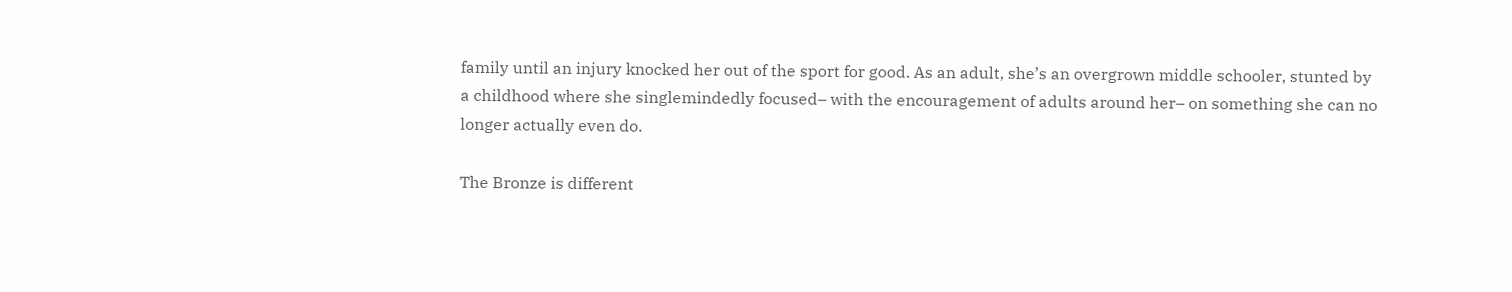family until an injury knocked her out of the sport for good. As an adult, she’s an overgrown middle schooler, stunted by a childhood where she singlemindedly focused– with the encouragement of adults around her– on something she can no longer actually even do.

The Bronze is different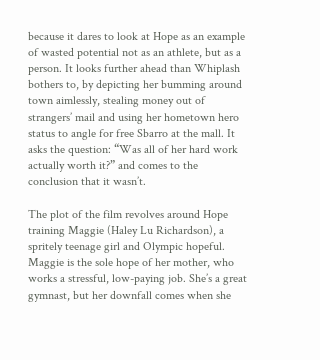because it dares to look at Hope as an example of wasted potential not as an athlete, but as a person. It looks further ahead than Whiplash bothers to, by depicting her bumming around town aimlessly, stealing money out of strangers’ mail and using her hometown hero status to angle for free Sbarro at the mall. It asks the question: “Was all of her hard work actually worth it?” and comes to the conclusion that it wasn’t.

The plot of the film revolves around Hope training Maggie (Haley Lu Richardson), a spritely teenage girl and Olympic hopeful. Maggie is the sole hope of her mother, who works a stressful, low-paying job. She’s a great gymnast, but her downfall comes when she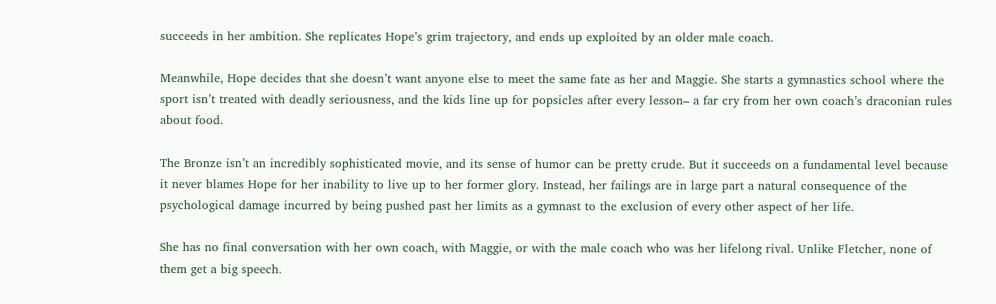succeeds in her ambition. She replicates Hope’s grim trajectory, and ends up exploited by an older male coach.

Meanwhile, Hope decides that she doesn’t want anyone else to meet the same fate as her and Maggie. She starts a gymnastics school where the sport isn’t treated with deadly seriousness, and the kids line up for popsicles after every lesson– a far cry from her own coach’s draconian rules about food.

The Bronze isn’t an incredibly sophisticated movie, and its sense of humor can be pretty crude. But it succeeds on a fundamental level because it never blames Hope for her inability to live up to her former glory. Instead, her failings are in large part a natural consequence of the psychological damage incurred by being pushed past her limits as a gymnast to the exclusion of every other aspect of her life.

She has no final conversation with her own coach, with Maggie, or with the male coach who was her lifelong rival. Unlike Fletcher, none of them get a big speech.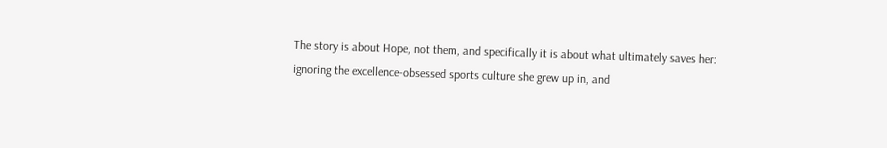The story is about Hope, not them, and specifically it is about what ultimately saves her: ignoring the excellence-obsessed sports culture she grew up in, and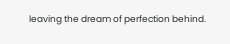leaving the dream of perfection behind.